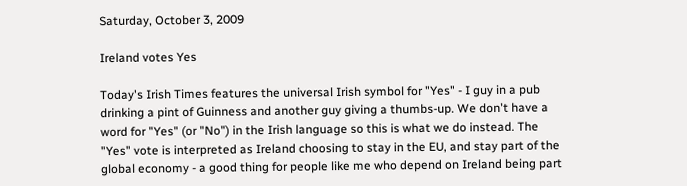Saturday, October 3, 2009

Ireland votes Yes

Today's Irish Times features the universal Irish symbol for "Yes" - I guy in a pub drinking a pint of Guinness and another guy giving a thumbs-up. We don't have a word for "Yes" (or "No") in the Irish language so this is what we do instead. The "Yes" vote is interpreted as Ireland choosing to stay in the EU, and stay part of the global economy - a good thing for people like me who depend on Ireland being part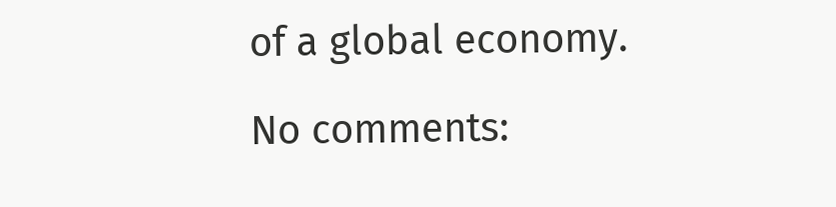of a global economy.

No comments: